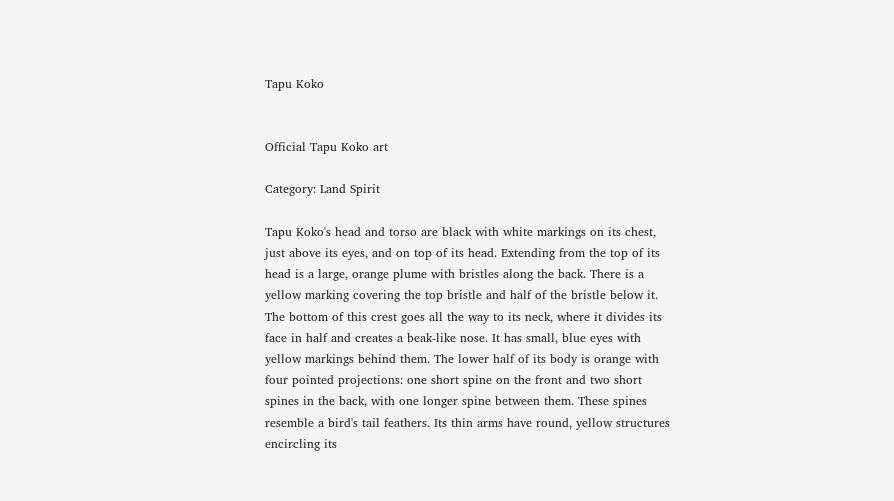Tapu Koko


Official Tapu Koko art

Category: Land Spirit

Tapu Koko's head and torso are black with white markings on its chest, just above its eyes, and on top of its head. Extending from the top of its head is a large, orange plume with bristles along the back. There is a yellow marking covering the top bristle and half of the bristle below it. The bottom of this crest goes all the way to its neck, where it divides its face in half and creates a beak-like nose. It has small, blue eyes with yellow markings behind them. The lower half of its body is orange with four pointed projections: one short spine on the front and two short spines in the back, with one longer spine between them. These spines resemble a bird's tail feathers. Its thin arms have round, yellow structures encircling its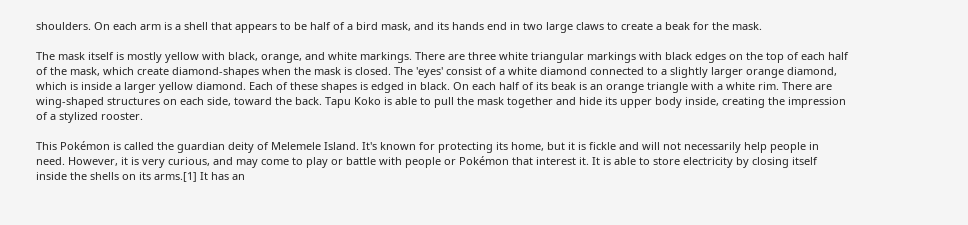shoulders. On each arm is a shell that appears to be half of a bird mask, and its hands end in two large claws to create a beak for the mask.

The mask itself is mostly yellow with black, orange, and white markings. There are three white triangular markings with black edges on the top of each half of the mask, which create diamond-shapes when the mask is closed. The 'eyes' consist of a white diamond connected to a slightly larger orange diamond, which is inside a larger yellow diamond. Each of these shapes is edged in black. On each half of its beak is an orange triangle with a white rim. There are wing-shaped structures on each side, toward the back. Tapu Koko is able to pull the mask together and hide its upper body inside, creating the impression of a stylized rooster.

This Pokémon is called the guardian deity of Melemele Island. It's known for protecting its home, but it is fickle and will not necessarily help people in need. However, it is very curious, and may come to play or battle with people or Pokémon that interest it. It is able to store electricity by closing itself inside the shells on its arms.[1] It has an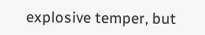explosive temper, but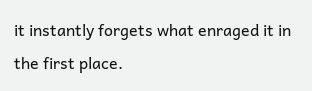it instantly forgets what enraged it in the first place.